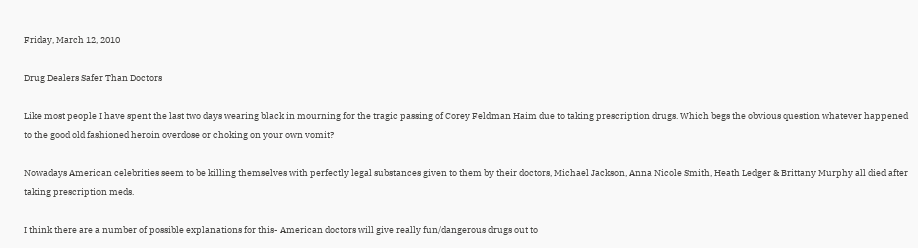Friday, March 12, 2010

Drug Dealers Safer Than Doctors

Like most people I have spent the last two days wearing black in mourning for the tragic passing of Corey Feldman Haim due to taking prescription drugs. Which begs the obvious question whatever happened to the good old fashioned heroin overdose or choking on your own vomit?

Nowadays American celebrities seem to be killing themselves with perfectly legal substances given to them by their doctors, Michael Jackson, Anna Nicole Smith, Heath Ledger & Brittany Murphy all died after taking prescription meds.

I think there are a number of possible explanations for this- American doctors will give really fun/dangerous drugs out to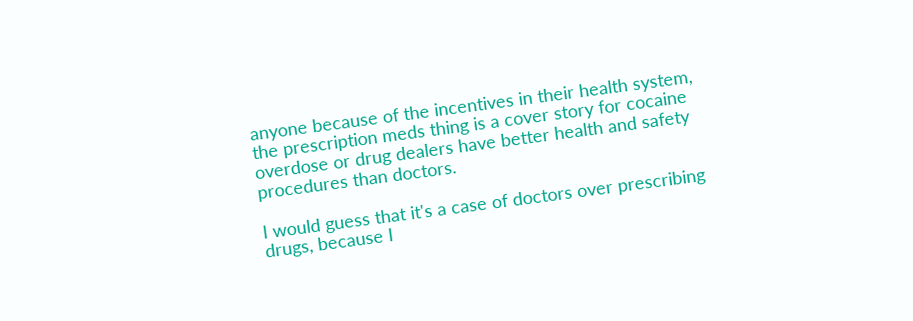anyone because of the incentives in their health system, the prescription meds thing is a cover story for cocaine overdose or drug dealers have better health and safety procedures than doctors.

I would guess that it's a case of doctors over prescribing drugs, because I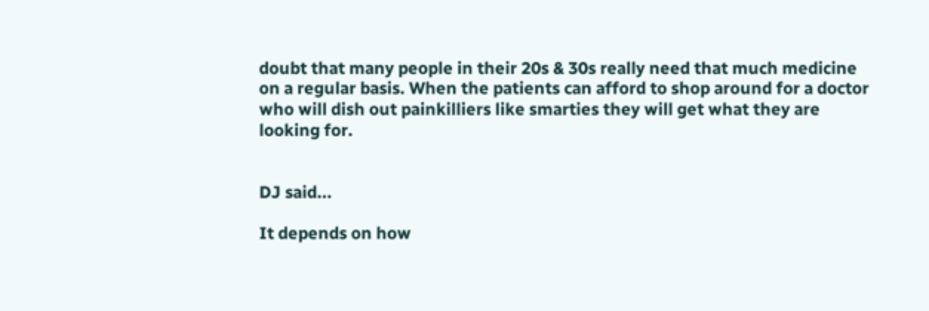doubt that many people in their 20s & 30s really need that much medicine on a regular basis. When the patients can afford to shop around for a doctor who will dish out painkilliers like smarties they will get what they are looking for.


DJ said...

It depends on how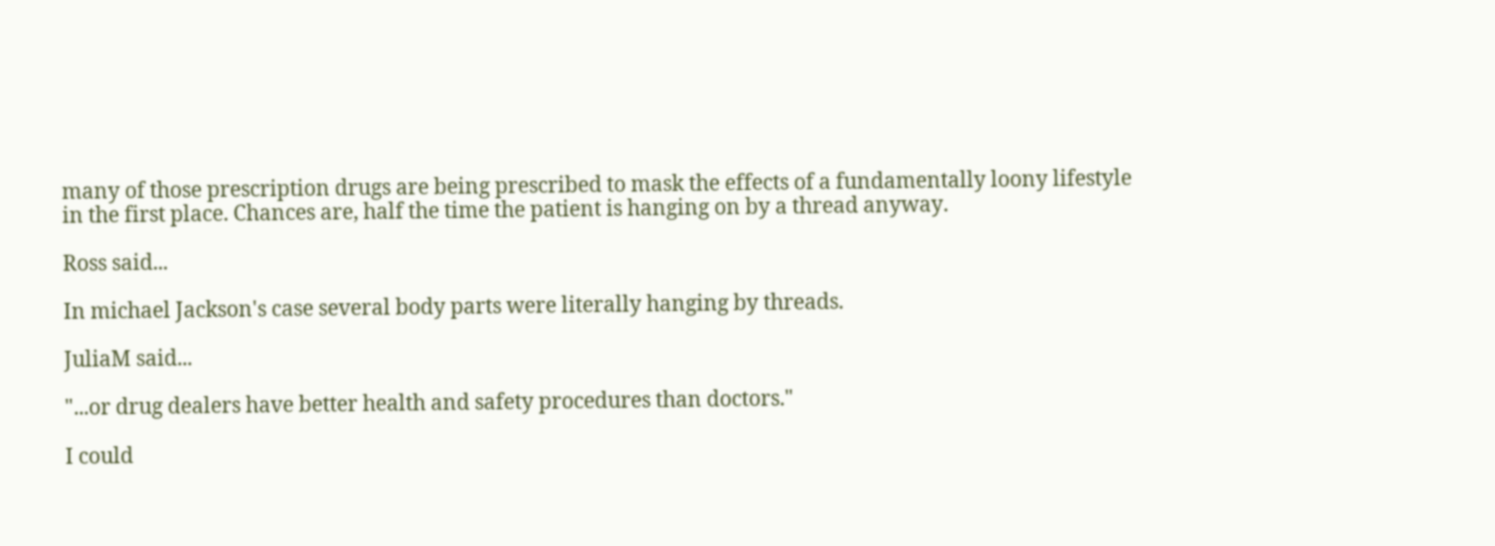many of those prescription drugs are being prescribed to mask the effects of a fundamentally loony lifestyle in the first place. Chances are, half the time the patient is hanging on by a thread anyway.

Ross said...

In michael Jackson's case several body parts were literally hanging by threads.

JuliaM said...

"...or drug dealers have better health and safety procedures than doctors."

I could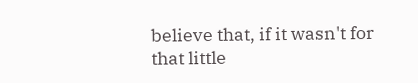believe that, if it wasn't for that little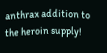anthrax addition to the heroin supply!